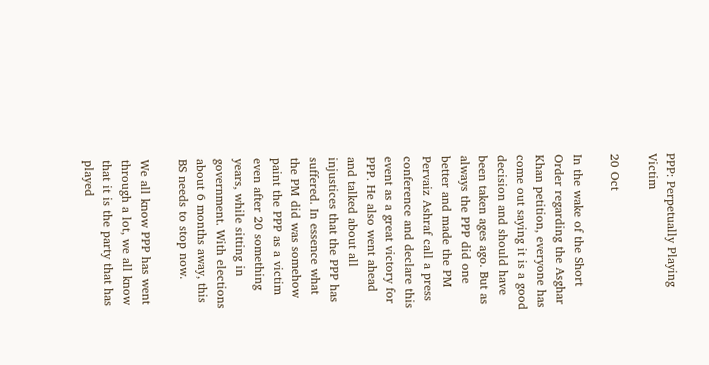PPP: Perpetually Playing Victim

20 Oct

In the wake of the Short Order regarding the Asghar Khan petition, everyone has come out saying it is a good decision and should have been taken ages ago. But as always the PPP did one better and made the PM Pervaiz Ashraf call a press conference and declare this event as a great victory for PPP. He also went ahead and talked about all injustices that the PPP has suffered. In essence what the PM did was somehow paint the PPP as a victim even after 20 something years, while sitting in government. With elections about 6 months away, this BS needs to stop now.

We all know PPP has went through a lot, we all know that it is the party that has played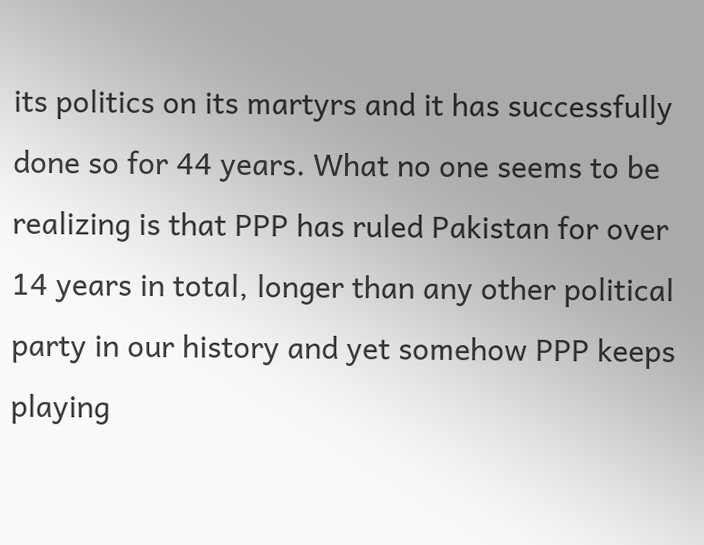its politics on its martyrs and it has successfully done so for 44 years. What no one seems to be realizing is that PPP has ruled Pakistan for over 14 years in total, longer than any other political party in our history and yet somehow PPP keeps playing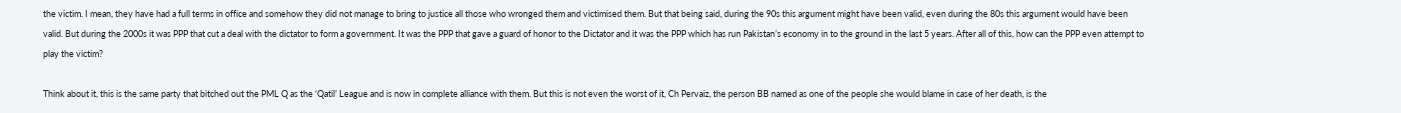the victim. I mean, they have had a full terms in office and somehow they did not manage to bring to justice all those who wronged them and victimised them. But that being said, during the 90s this argument might have been valid, even during the 80s this argument would have been  valid. But during the 2000s it was PPP that cut a deal with the dictator to form a government. It was the PPP that gave a guard of honor to the Dictator and it was the PPP which has run Pakistan’s economy in to the ground in the last 5 years. After all of this, how can the PPP even attempt to play the victim?

Think about it, this is the same party that bitched out the PML Q as the ‘Qatil’ League and is now in complete alliance with them. But this is not even the worst of it, Ch Pervaiz, the person BB named as one of the people she would blame in case of her death, is the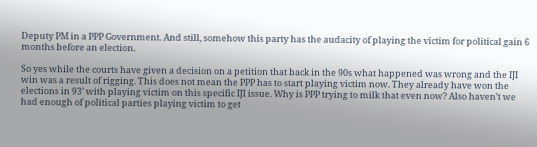Deputy PM in a PPP Government. And still, somehow this party has the audacity of playing the victim for political gain 6 months before an election.

So yes while the courts have given a decision on a petition that back in the 90s what happened was wrong and the IJI win was a result of rigging. This does not mean the PPP has to start playing victim now. They already have won the elections in 93’ with playing victim on this specific IJI issue. Why is PPP trying to milk that even now? Also haven’t we had enough of political parties playing victim to get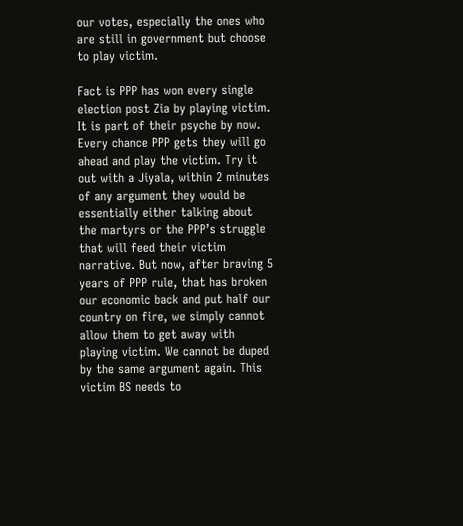our votes, especially the ones who are still in government but choose to play victim.

Fact is PPP has won every single election post Zia by playing victim. It is part of their psyche by now. Every chance PPP gets they will go ahead and play the victim. Try it out with a Jiyala, within 2 minutes of any argument they would be essentially either talking about the martyrs or the PPP’s struggle that will feed their victim narrative. But now, after braving 5 years of PPP rule, that has broken our economic back and put half our country on fire, we simply cannot allow them to get away with playing victim. We cannot be duped by the same argument again. This victim BS needs to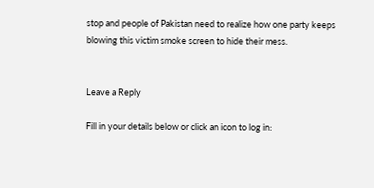stop and people of Pakistan need to realize how one party keeps blowing this victim smoke screen to hide their mess.


Leave a Reply

Fill in your details below or click an icon to log in: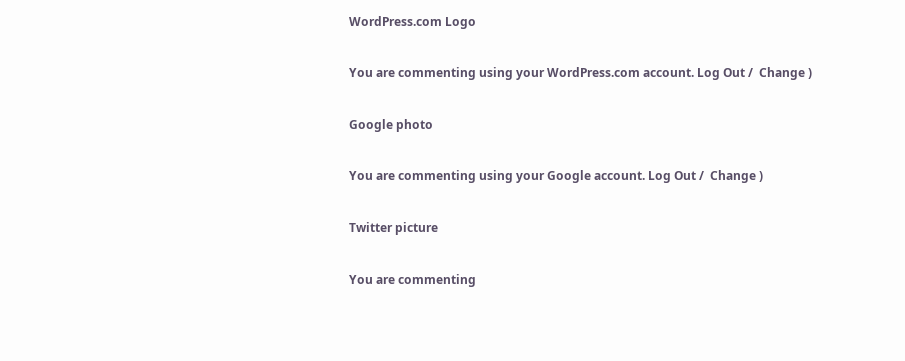WordPress.com Logo

You are commenting using your WordPress.com account. Log Out /  Change )

Google photo

You are commenting using your Google account. Log Out /  Change )

Twitter picture

You are commenting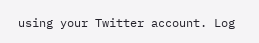using your Twitter account. Log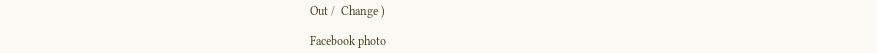Out /  Change )

Facebook photo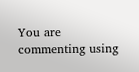You are commenting using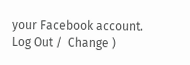your Facebook account. Log Out /  Change )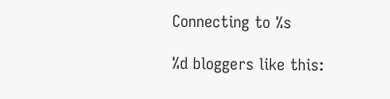Connecting to %s

%d bloggers like this: